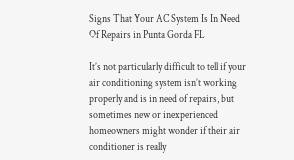Signs That Your AC System Is In Need Of Repairs in Punta Gorda FL

It’s not particularly difficult to tell if your air conditioning system isn’t working properly and is in need of repairs, but sometimes new or inexperienced homeowners might wonder if their air conditioner is really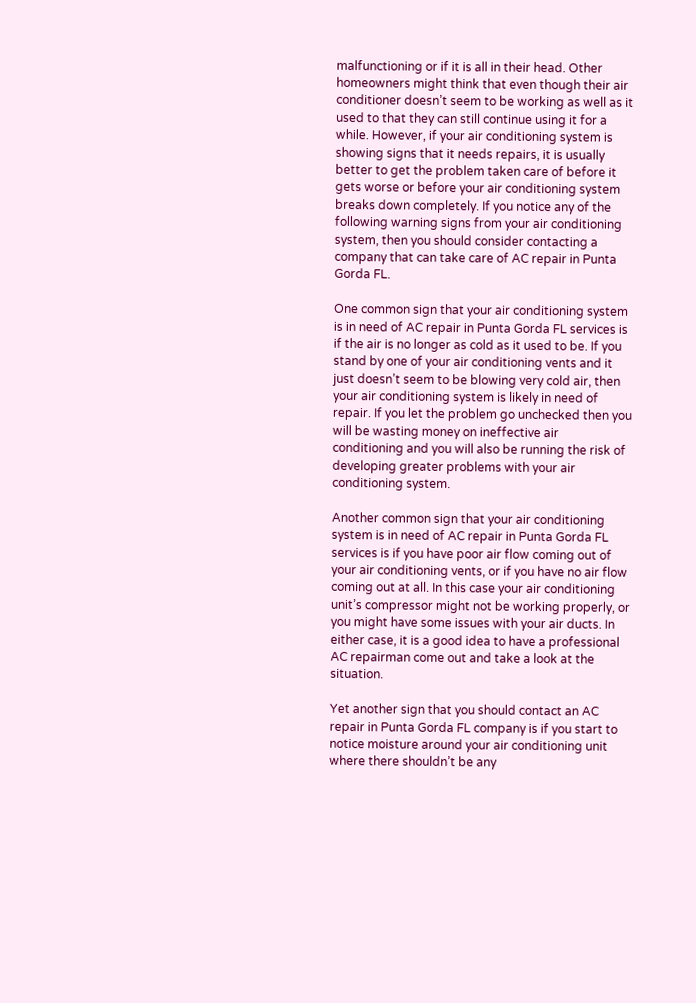malfunctioning or if it is all in their head. Other homeowners might think that even though their air conditioner doesn’t seem to be working as well as it used to that they can still continue using it for a while. However, if your air conditioning system is showing signs that it needs repairs, it is usually better to get the problem taken care of before it gets worse or before your air conditioning system breaks down completely. If you notice any of the following warning signs from your air conditioning system, then you should consider contacting a company that can take care of AC repair in Punta Gorda FL.

One common sign that your air conditioning system is in need of AC repair in Punta Gorda FL services is if the air is no longer as cold as it used to be. If you stand by one of your air conditioning vents and it just doesn’t seem to be blowing very cold air, then your air conditioning system is likely in need of repair. If you let the problem go unchecked then you will be wasting money on ineffective air conditioning and you will also be running the risk of developing greater problems with your air conditioning system.

Another common sign that your air conditioning system is in need of AC repair in Punta Gorda FL services is if you have poor air flow coming out of your air conditioning vents, or if you have no air flow coming out at all. In this case your air conditioning unit’s compressor might not be working properly, or you might have some issues with your air ducts. In either case, it is a good idea to have a professional AC repairman come out and take a look at the situation.

Yet another sign that you should contact an AC repair in Punta Gorda FL company is if you start to notice moisture around your air conditioning unit where there shouldn’t be any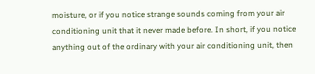moisture, or if you notice strange sounds coming from your air conditioning unit that it never made before. In short, if you notice anything out of the ordinary with your air conditioning unit, then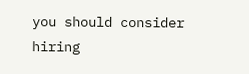you should consider hiring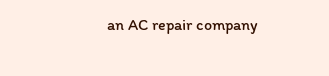an AC repair company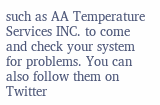such as AA Temperature Services INC. to come and check your system for problems. You can also follow them on Twitter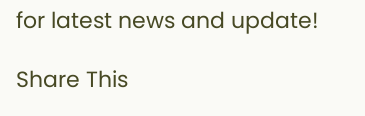for latest news and update!

Share This